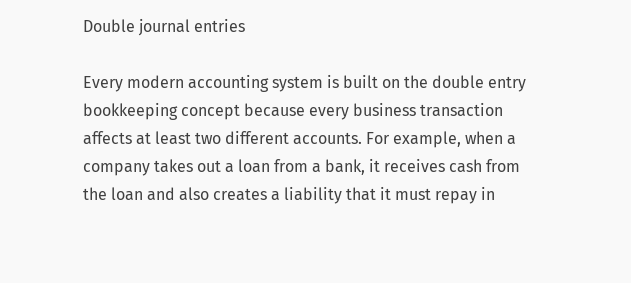Double journal entries

Every modern accounting system is built on the double entry bookkeeping concept because every business transaction affects at least two different accounts. For example, when a company takes out a loan from a bank, it receives cash from the loan and also creates a liability that it must repay in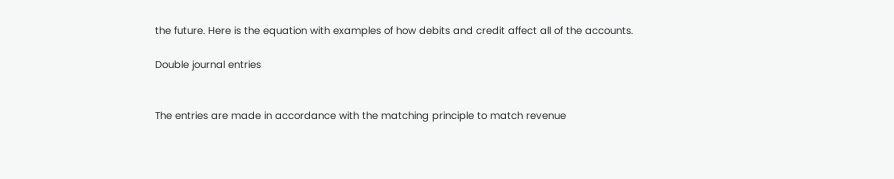the future. Here is the equation with examples of how debits and credit affect all of the accounts.

Double journal entries


The entries are made in accordance with the matching principle to match revenue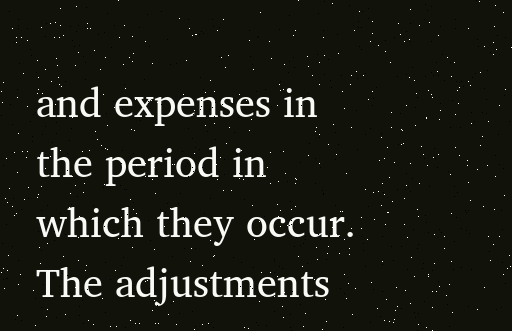and expenses in the period in which they occur. The adjustments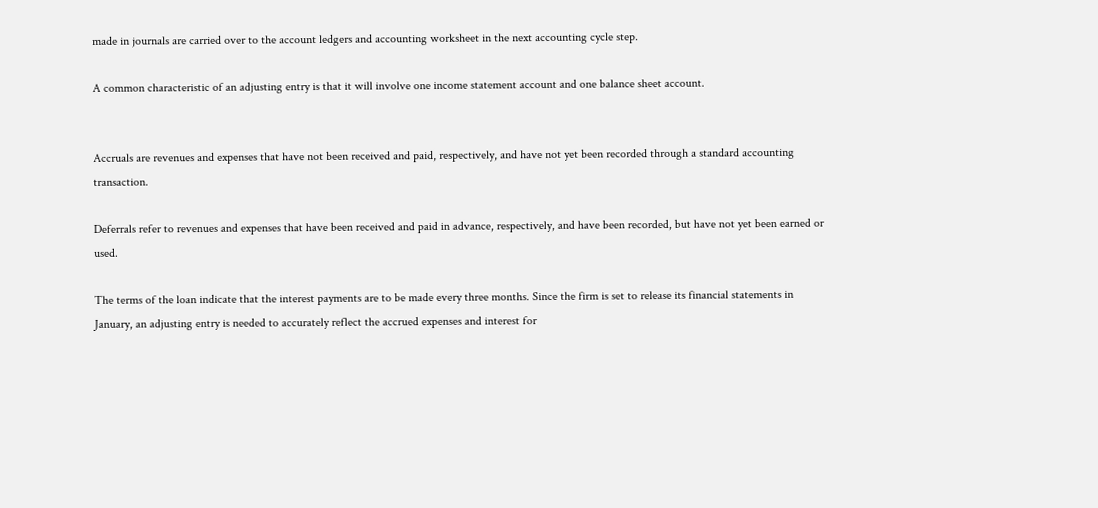made in journals are carried over to the account ledgers and accounting worksheet in the next accounting cycle step.

A common characteristic of an adjusting entry is that it will involve one income statement account and one balance sheet account.


Accruals are revenues and expenses that have not been received and paid, respectively, and have not yet been recorded through a standard accounting transaction.

Deferrals refer to revenues and expenses that have been received and paid in advance, respectively, and have been recorded, but have not yet been earned or used.

The terms of the loan indicate that the interest payments are to be made every three months. Since the firm is set to release its financial statements in January, an adjusting entry is needed to accurately reflect the accrued expenses and interest for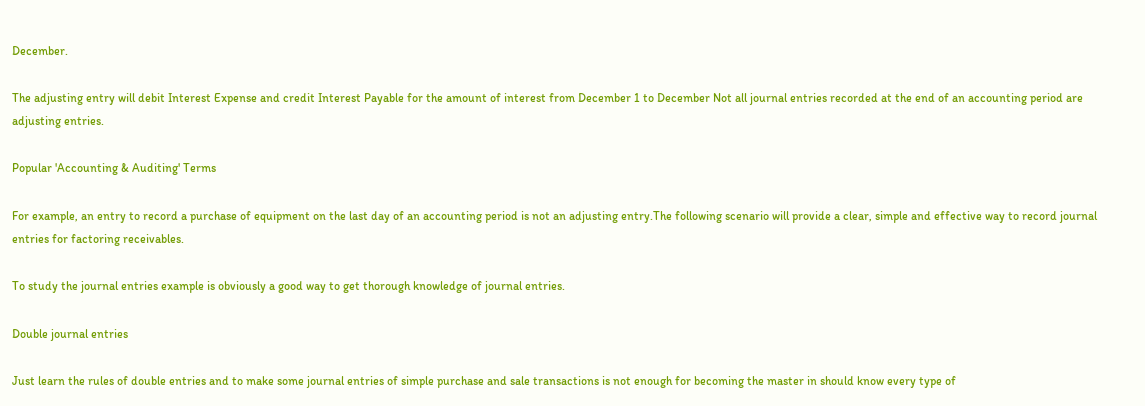December.

The adjusting entry will debit Interest Expense and credit Interest Payable for the amount of interest from December 1 to December Not all journal entries recorded at the end of an accounting period are adjusting entries.

Popular 'Accounting & Auditing' Terms

For example, an entry to record a purchase of equipment on the last day of an accounting period is not an adjusting entry.The following scenario will provide a clear, simple and effective way to record journal entries for factoring receivables.

To study the journal entries example is obviously a good way to get thorough knowledge of journal entries.

Double journal entries

Just learn the rules of double entries and to make some journal entries of simple purchase and sale transactions is not enough for becoming the master in should know every type of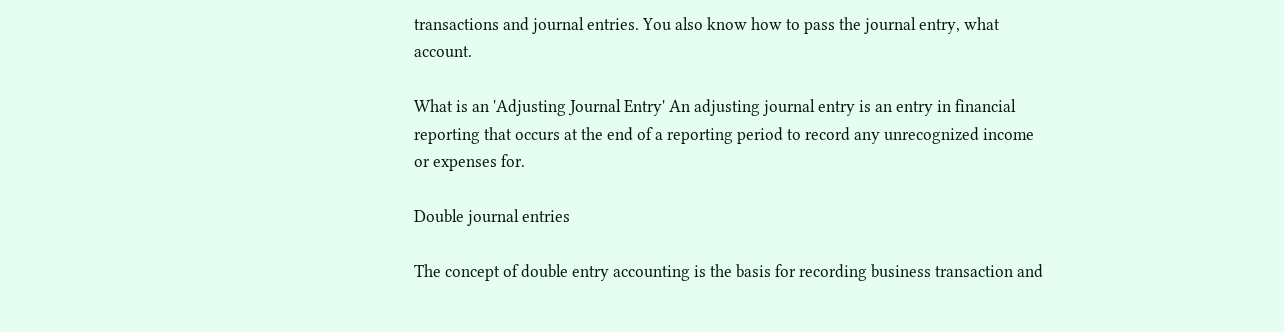transactions and journal entries. You also know how to pass the journal entry, what account.

What is an 'Adjusting Journal Entry' An adjusting journal entry is an entry in financial reporting that occurs at the end of a reporting period to record any unrecognized income or expenses for.

Double journal entries

The concept of double entry accounting is the basis for recording business transaction and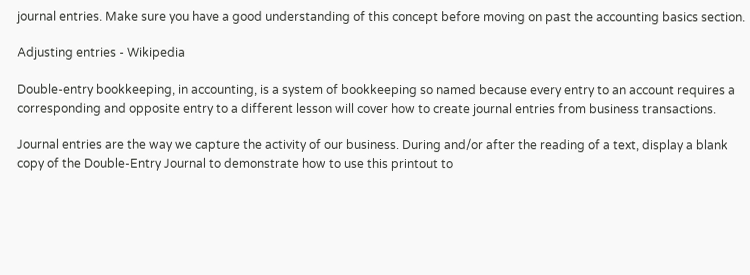journal entries. Make sure you have a good understanding of this concept before moving on past the accounting basics section.

Adjusting entries - Wikipedia

Double-entry bookkeeping, in accounting, is a system of bookkeeping so named because every entry to an account requires a corresponding and opposite entry to a different lesson will cover how to create journal entries from business transactions.

Journal entries are the way we capture the activity of our business. During and/or after the reading of a text, display a blank copy of the Double-Entry Journal to demonstrate how to use this printout to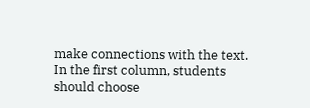make connections with the text. In the first column, students should choose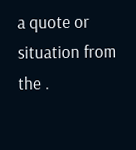a quote or situation from the .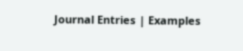Journal Entries | Examples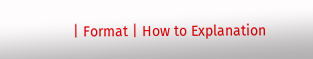| Format | How to Explanation